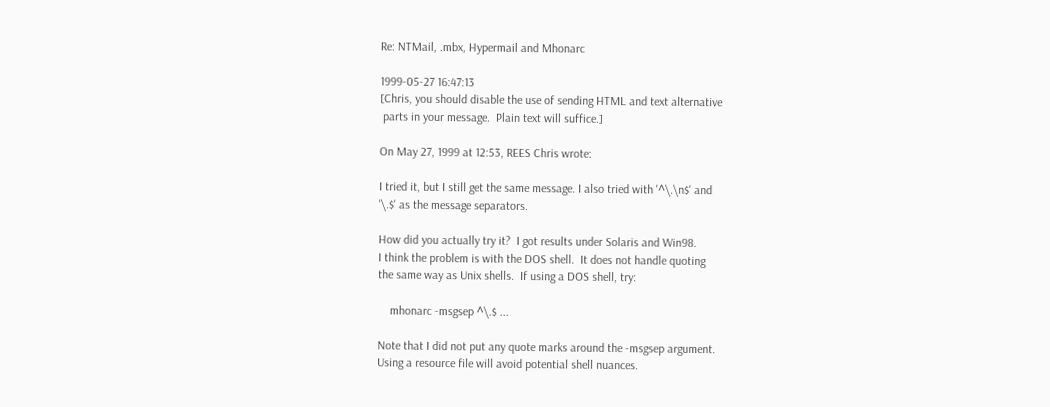Re: NTMail, .mbx, Hypermail and Mhonarc

1999-05-27 16:47:13
[Chris, you should disable the use of sending HTML and text alternative
 parts in your message.  Plain text will suffice.]

On May 27, 1999 at 12:53, REES Chris wrote:

I tried it, but I still get the same message. I also tried with '^\.\n$' and
'\.$' as the message separators.

How did you actually try it?  I got results under Solaris and Win98.
I think the problem is with the DOS shell.  It does not handle quoting
the same way as Unix shells.  If using a DOS shell, try:

    mhonarc -msgsep ^\.$ ...

Note that I did not put any quote marks around the -msgsep argument.
Using a resource file will avoid potential shell nuances.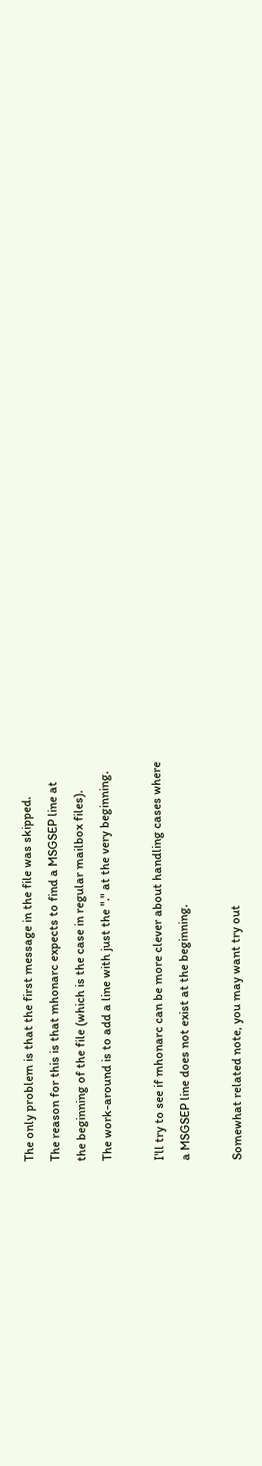The only problem is that the first message in the file was skipped.
The reason for this is that mhonarc expects to find a MSGSEP line at
the beginning of the file (which is the case in regular mailbox files).
The work-around is to add a line with just the "." at the very beginning.

I'll try to see if mhonarc can be more clever about handling cases where
a MSGSEP line does not exist at the beginning.

Somewhat related note, you may want try out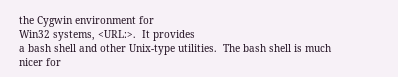the Cygwin environment for
Win32 systems, <URL:>.  It provides
a bash shell and other Unix-type utilities.  The bash shell is much
nicer for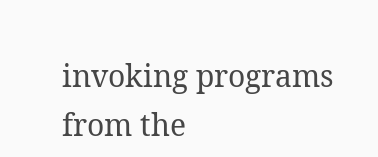invoking programs from the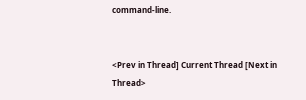command-line.


<Prev in Thread] Current Thread [Next in Thread>